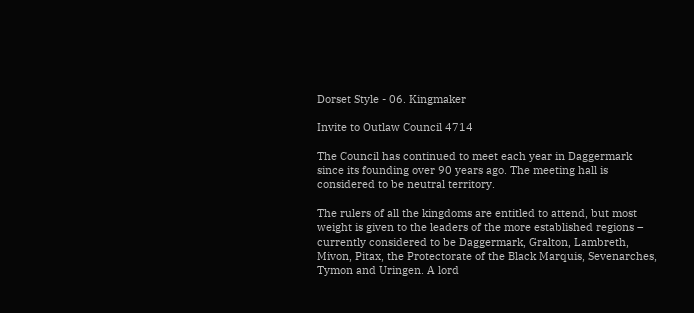Dorset Style - 06. Kingmaker

Invite to Outlaw Council 4714

The Council has continued to meet each year in Daggermark since its founding over 90 years ago. The meeting hall is considered to be neutral territory.

The rulers of all the kingdoms are entitled to attend, but most weight is given to the leaders of the more established regions – currently considered to be Daggermark, Gralton, Lambreth, Mivon, Pitax, the Protectorate of the Black Marquis, Sevenarches, Tymon and Uringen. A lord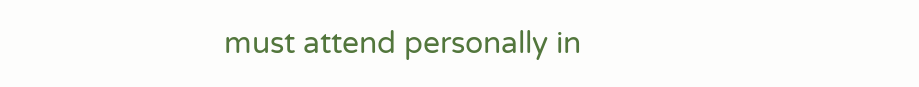must attend personally in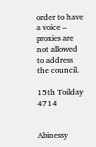order to have a voice – proxies are not allowed to address the council.

15th Toilday 4714


Abinessy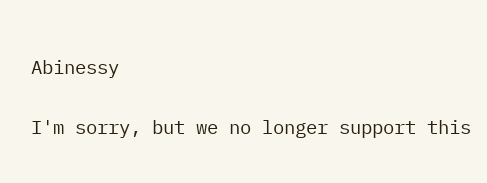Abinessy

I'm sorry, but we no longer support this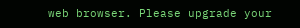web browser. Please upgrade your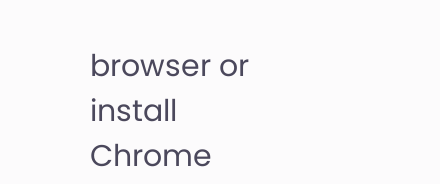browser or install Chrome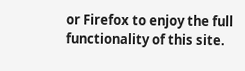or Firefox to enjoy the full functionality of this site.